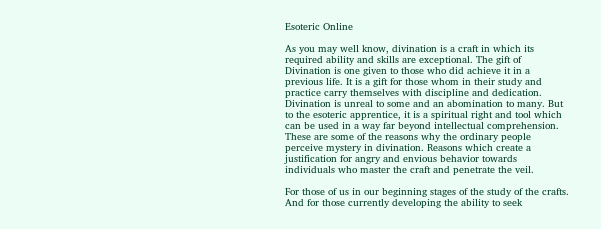Esoteric Online

As you may well know, divination is a craft in which its required ability and skills are exceptional. The gift of Divination is one given to those who did achieve it in a previous life. It is a gift for those whom in their study and practice carry themselves with discipline and dedication. Divination is unreal to some and an abomination to many. But to the esoteric apprentice, it is a spiritual right and tool which can be used in a way far beyond intellectual comprehension. These are some of the reasons why the ordinary people perceive mystery in divination. Reasons which create a justification for angry and envious behavior towards individuals who master the craft and penetrate the veil.

For those of us in our beginning stages of the study of the crafts. And for those currently developing the ability to seek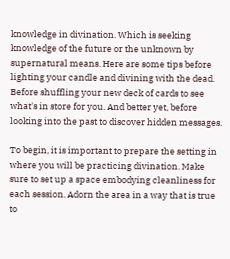knowledge in divination. Which is seeking knowledge of the future or the unknown by supernatural means. Here are some tips before lighting your candle and divining with the dead. Before shuffling your new deck of cards to see what's in store for you. And better yet, before looking into the past to discover hidden messages.

To begin, it is important to prepare the setting in where you will be practicing divination. Make sure to set up a space embodying cleanliness for each session. Adorn the area in a way that is true to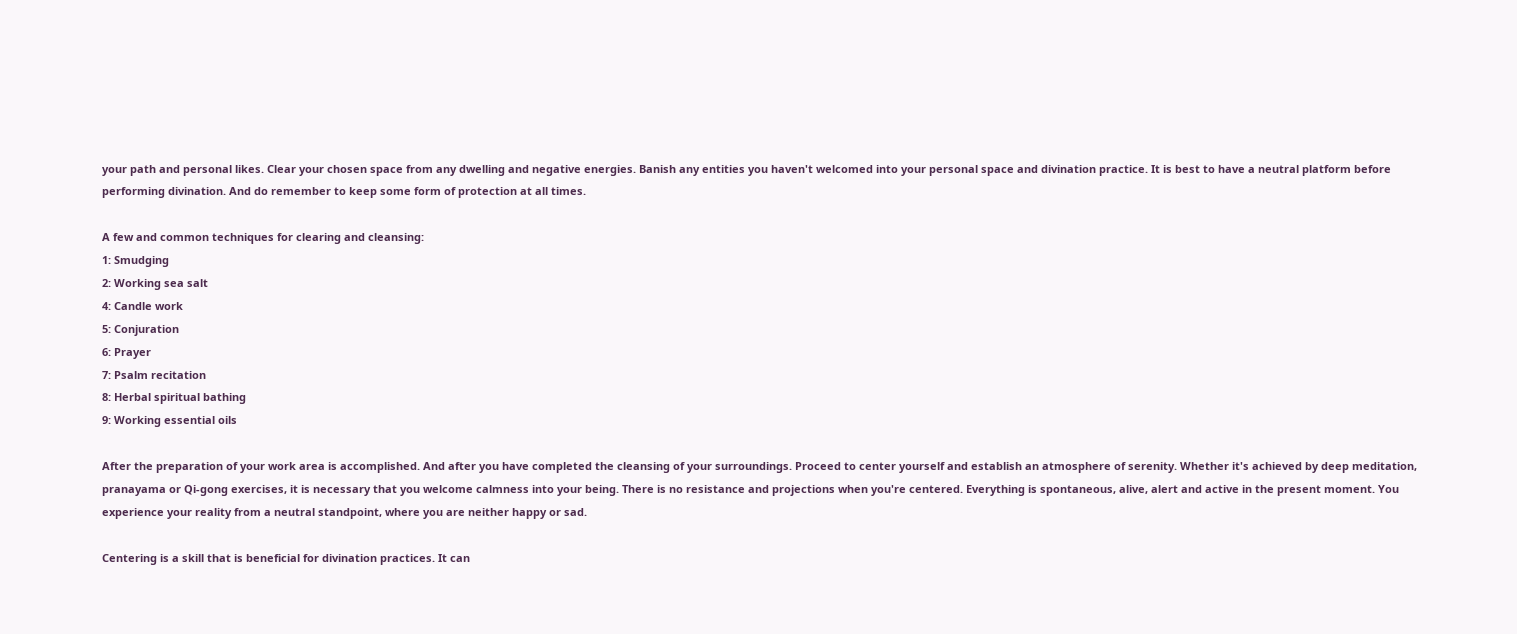your path and personal likes. Clear your chosen space from any dwelling and negative energies. Banish any entities you haven't welcomed into your personal space and divination practice. It is best to have a neutral platform before performing divination. And do remember to keep some form of protection at all times.

A few and common techniques for clearing and cleansing:
1: Smudging
2: Working sea salt
4: Candle work
5: Conjuration
6: Prayer
7: Psalm recitation
8: Herbal spiritual bathing
9: Working essential oils

After the preparation of your work area is accomplished. And after you have completed the cleansing of your surroundings. Proceed to center yourself and establish an atmosphere of serenity. Whether it's achieved by deep meditation, pranayama or Qi-gong exercises, it is necessary that you welcome calmness into your being. There is no resistance and projections when you're centered. Everything is spontaneous, alive, alert and active in the present moment. You experience your reality from a neutral standpoint, where you are neither happy or sad.

Centering is a skill that is beneficial for divination practices. It can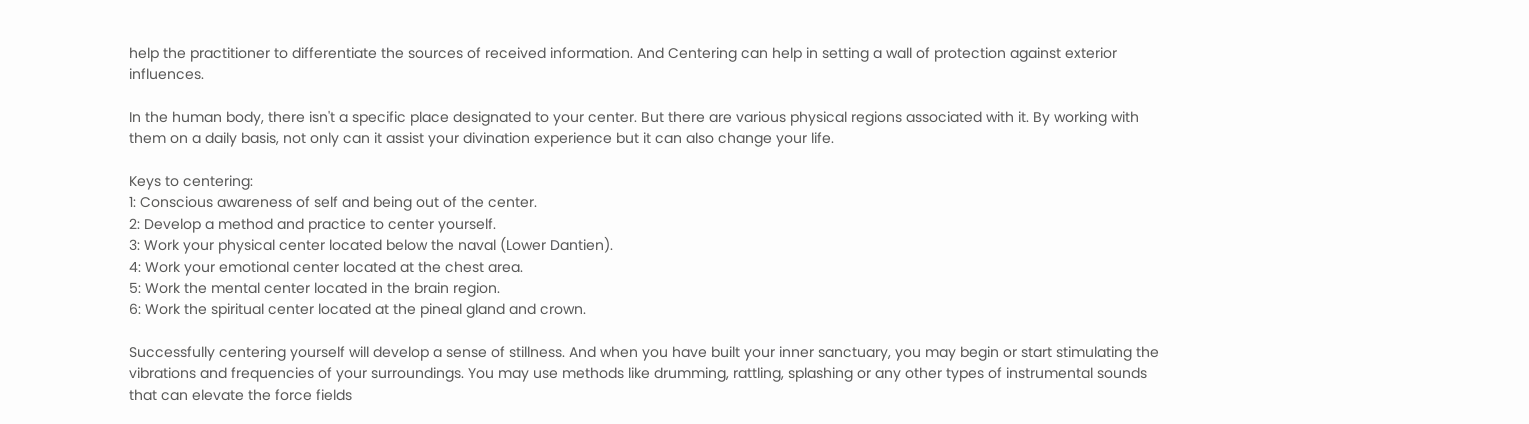help the practitioner to differentiate the sources of received information. And Centering can help in setting a wall of protection against exterior influences.

In the human body, there isn't a specific place designated to your center. But there are various physical regions associated with it. By working with them on a daily basis, not only can it assist your divination experience but it can also change your life.

Keys to centering:
1: Conscious awareness of self and being out of the center.
2: Develop a method and practice to center yourself.
3: Work your physical center located below the naval (Lower Dantien).
4: Work your emotional center located at the chest area.
5: Work the mental center located in the brain region.
6: Work the spiritual center located at the pineal gland and crown.

Successfully centering yourself will develop a sense of stillness. And when you have built your inner sanctuary, you may begin or start stimulating the vibrations and frequencies of your surroundings. You may use methods like drumming, rattling, splashing or any other types of instrumental sounds that can elevate the force fields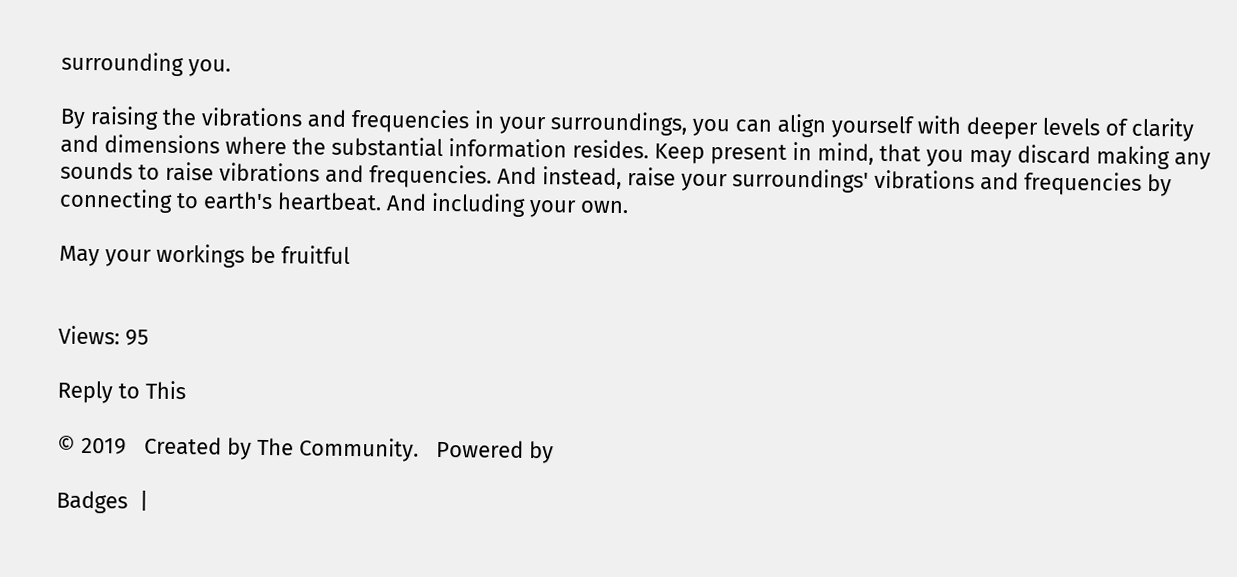surrounding you.

By raising the vibrations and frequencies in your surroundings, you can align yourself with deeper levels of clarity and dimensions where the substantial information resides. Keep present in mind, that you may discard making any sounds to raise vibrations and frequencies. And instead, raise your surroundings' vibrations and frequencies by connecting to earth's heartbeat. And including your own.

May your workings be fruitful


Views: 95

Reply to This

© 2019   Created by The Community.   Powered by

Badges  |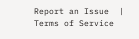Report an Issue  |  Terms of Service